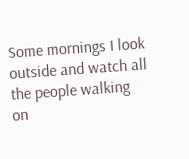Some mornings I look outside and watch all the people walking on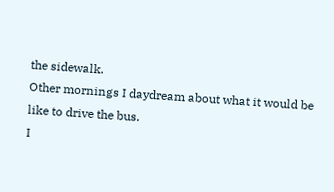the sidewalk.
Other mornings I daydream about what it would be like to drive the bus.
I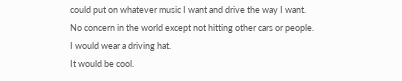could put on whatever music I want and drive the way I want.
No concern in the world except not hitting other cars or people.
I would wear a driving hat.
It would be cool.